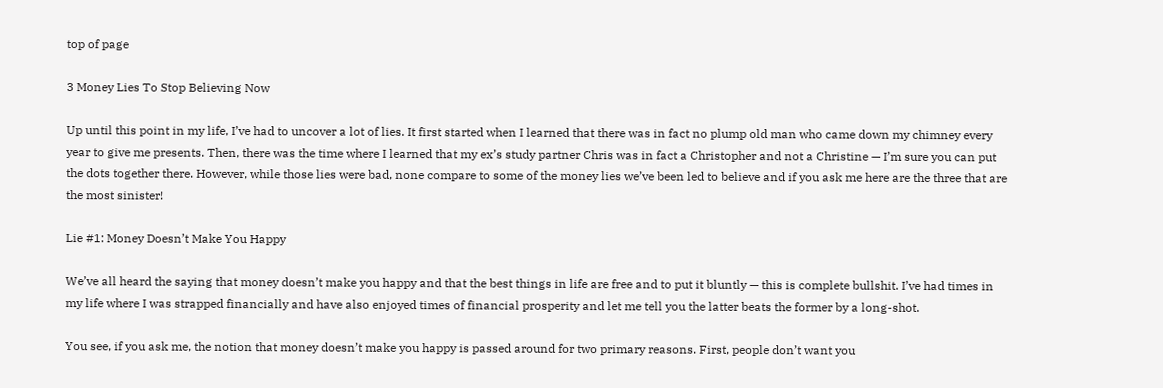top of page

3 Money Lies To Stop Believing Now

Up until this point in my life, I’ve had to uncover a lot of lies. It first started when I learned that there was in fact no plump old man who came down my chimney every year to give me presents. Then, there was the time where I learned that my ex’s study partner Chris was in fact a Christopher and not a Christine — I’m sure you can put the dots together there. However, while those lies were bad, none compare to some of the money lies we’ve been led to believe and if you ask me here are the three that are the most sinister!

Lie #1: Money Doesn’t Make You Happy

We’ve all heard the saying that money doesn’t make you happy and that the best things in life are free and to put it bluntly — this is complete bullshit. I’ve had times in my life where I was strapped financially and have also enjoyed times of financial prosperity and let me tell you the latter beats the former by a long-shot.

You see, if you ask me, the notion that money doesn’t make you happy is passed around for two primary reasons. First, people don’t want you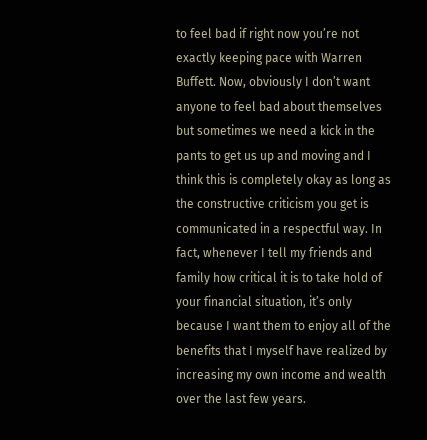to feel bad if right now you’re not exactly keeping pace with Warren Buffett. Now, obviously I don’t want anyone to feel bad about themselves but sometimes we need a kick in the pants to get us up and moving and I think this is completely okay as long as the constructive criticism you get is communicated in a respectful way. In fact, whenever I tell my friends and family how critical it is to take hold of your financial situation, it’s only because I want them to enjoy all of the benefits that I myself have realized by increasing my own income and wealth over the last few years.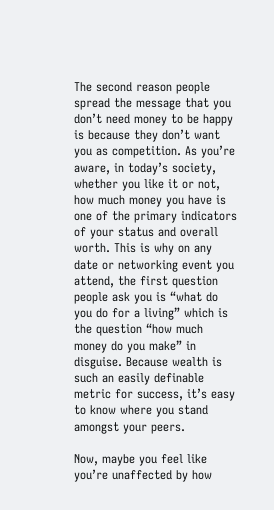The second reason people spread the message that you don’t need money to be happy is because they don’t want you as competition. As you’re aware, in today’s society, whether you like it or not, how much money you have is one of the primary indicators of your status and overall worth. This is why on any date or networking event you attend, the first question people ask you is “what do you do for a living” which is the question “how much money do you make” in disguise. Because wealth is such an easily definable metric for success, it’s easy to know where you stand amongst your peers.

Now, maybe you feel like you’re unaffected by how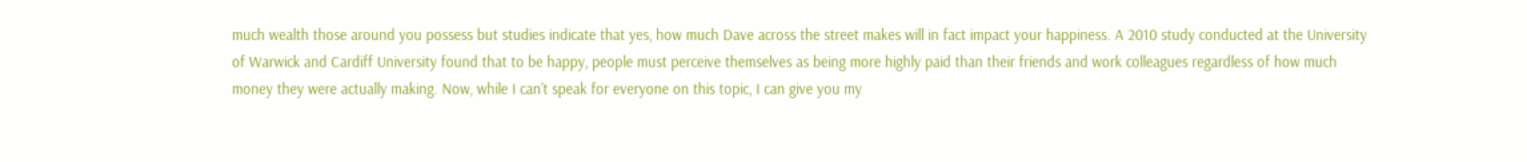much wealth those around you possess but studies indicate that yes, how much Dave across the street makes will in fact impact your happiness. A 2010 study conducted at the University of Warwick and Cardiff University found that to be happy, people must perceive themselves as being more highly paid than their friends and work colleagues regardless of how much money they were actually making. Now, while I can’t speak for everyone on this topic, I can give you my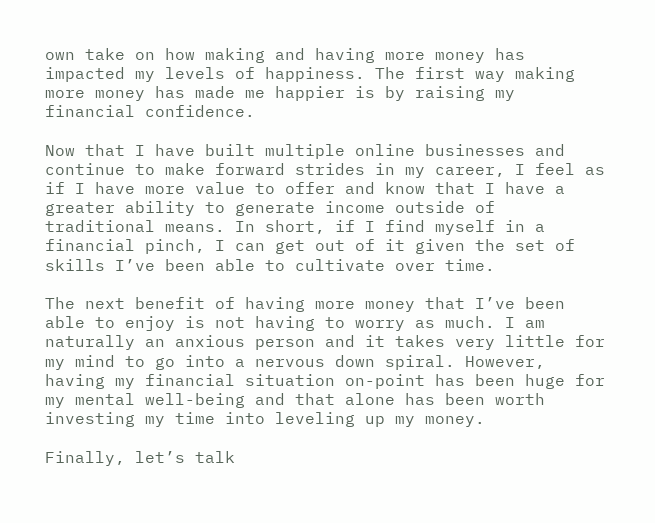own take on how making and having more money has impacted my levels of happiness. The first way making more money has made me happier is by raising my financial confidence.

Now that I have built multiple online businesses and continue to make forward strides in my career, I feel as if I have more value to offer and know that I have a greater ability to generate income outside of traditional means. In short, if I find myself in a financial pinch, I can get out of it given the set of skills I’ve been able to cultivate over time.

The next benefit of having more money that I’ve been able to enjoy is not having to worry as much. I am naturally an anxious person and it takes very little for my mind to go into a nervous down spiral. However, having my financial situation on-point has been huge for my mental well-being and that alone has been worth investing my time into leveling up my money.

Finally, let’s talk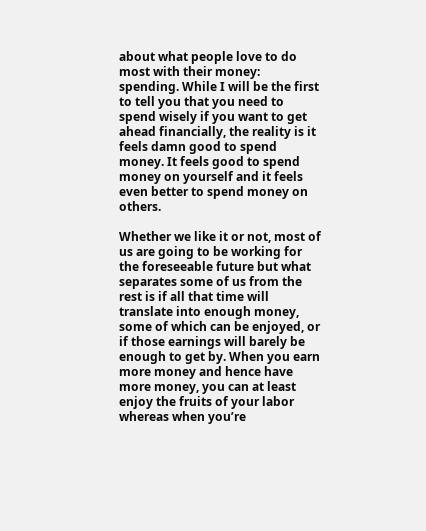about what people love to do most with their money: spending. While I will be the first to tell you that you need to spend wisely if you want to get ahead financially, the reality is it feels damn good to spend money. It feels good to spend money on yourself and it feels even better to spend money on others.

Whether we like it or not, most of us are going to be working for the foreseeable future but what separates some of us from the rest is if all that time will translate into enough money, some of which can be enjoyed, or if those earnings will barely be enough to get by. When you earn more money and hence have more money, you can at least enjoy the fruits of your labor whereas when you’re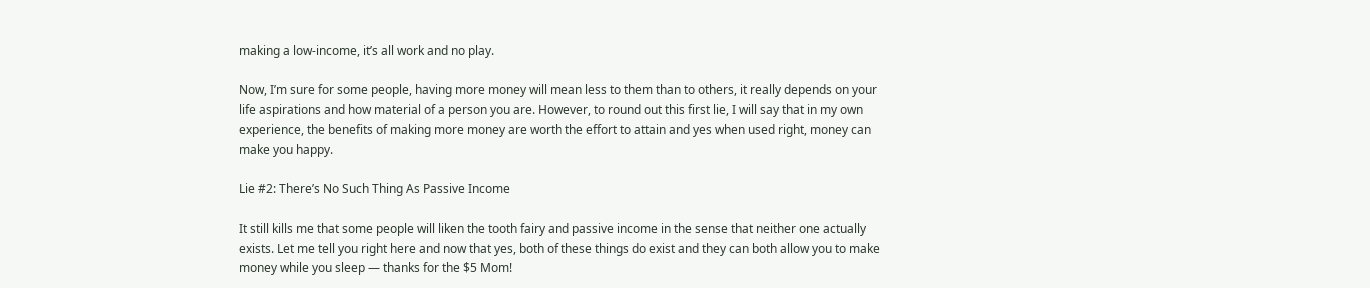making a low-income, it’s all work and no play.

Now, I’m sure for some people, having more money will mean less to them than to others, it really depends on your life aspirations and how material of a person you are. However, to round out this first lie, I will say that in my own experience, the benefits of making more money are worth the effort to attain and yes when used right, money can make you happy.

Lie #2: There’s No Such Thing As Passive Income

It still kills me that some people will liken the tooth fairy and passive income in the sense that neither one actually exists. Let me tell you right here and now that yes, both of these things do exist and they can both allow you to make money while you sleep — thanks for the $5 Mom!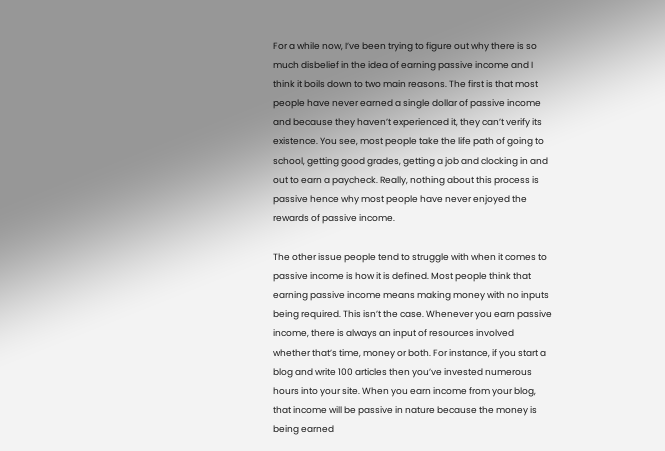For a while now, I’ve been trying to figure out why there is so much disbelief in the idea of earning passive income and I think it boils down to two main reasons. The first is that most people have never earned a single dollar of passive income and because they haven’t experienced it, they can’t verify its existence. You see, most people take the life path of going to school, getting good grades, getting a job and clocking in and out to earn a paycheck. Really, nothing about this process is passive hence why most people have never enjoyed the rewards of passive income.

The other issue people tend to struggle with when it comes to passive income is how it is defined. Most people think that earning passive income means making money with no inputs being required. This isn’t the case. Whenever you earn passive income, there is always an input of resources involved whether that’s time, money or both. For instance, if you start a blog and write 100 articles then you’ve invested numerous hours into your site. When you earn income from your blog, that income will be passive in nature because the money is being earned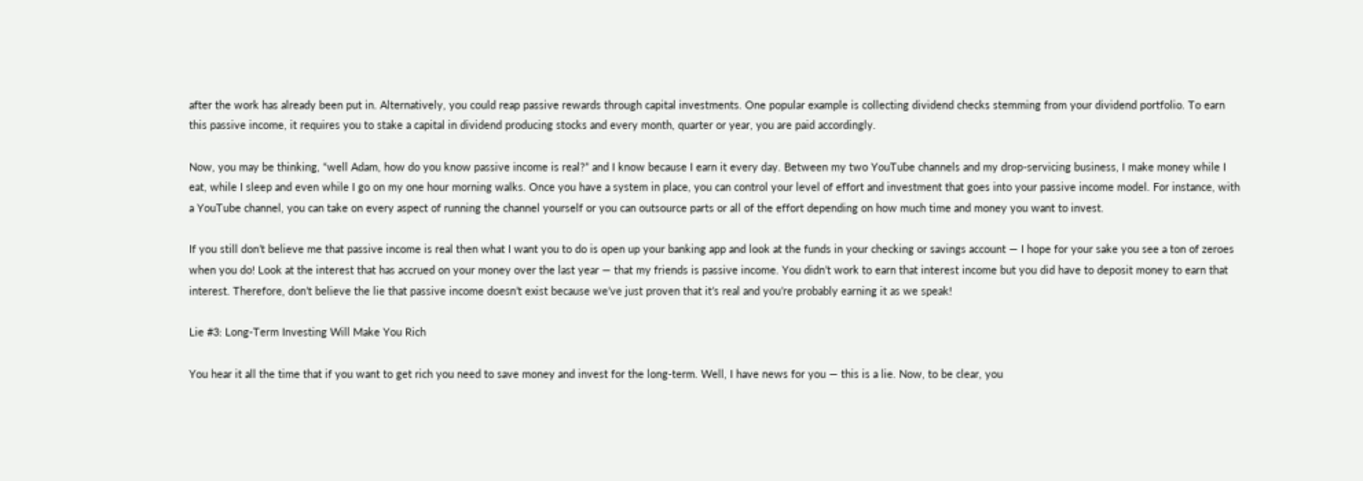after the work has already been put in. Alternatively, you could reap passive rewards through capital investments. One popular example is collecting dividend checks stemming from your dividend portfolio. To earn this passive income, it requires you to stake a capital in dividend producing stocks and every month, quarter or year, you are paid accordingly.

Now, you may be thinking, “well Adam, how do you know passive income is real?” and I know because I earn it every day. Between my two YouTube channels and my drop-servicing business, I make money while I eat, while I sleep and even while I go on my one hour morning walks. Once you have a system in place, you can control your level of effort and investment that goes into your passive income model. For instance, with a YouTube channel, you can take on every aspect of running the channel yourself or you can outsource parts or all of the effort depending on how much time and money you want to invest.

If you still don’t believe me that passive income is real then what I want you to do is open up your banking app and look at the funds in your checking or savings account — I hope for your sake you see a ton of zeroes when you do! Look at the interest that has accrued on your money over the last year — that my friends is passive income. You didn’t work to earn that interest income but you did have to deposit money to earn that interest. Therefore, don’t believe the lie that passive income doesn’t exist because we’ve just proven that it’s real and you’re probably earning it as we speak!

Lie #3: Long-Term Investing Will Make You Rich

You hear it all the time that if you want to get rich you need to save money and invest for the long-term. Well, I have news for you — this is a lie. Now, to be clear, you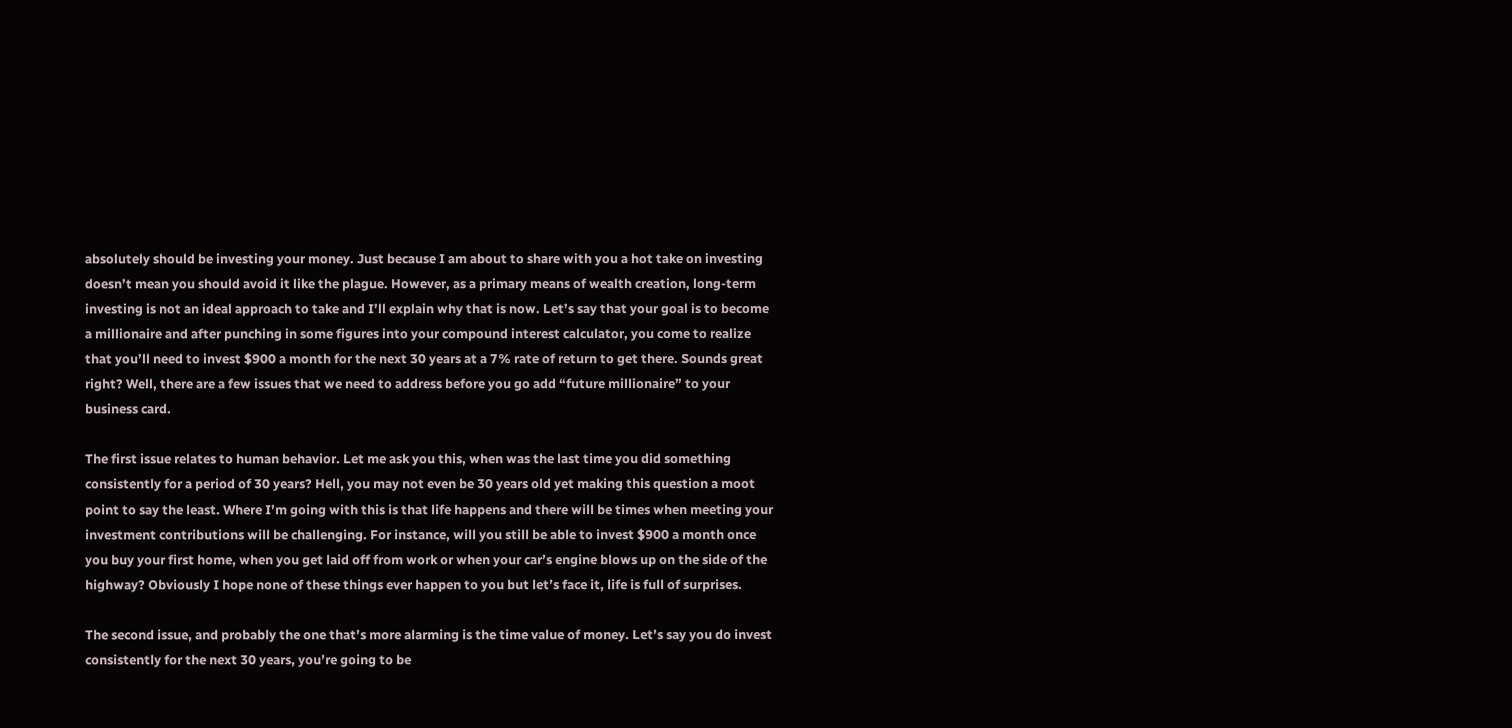absolutely should be investing your money. Just because I am about to share with you a hot take on investing doesn’t mean you should avoid it like the plague. However, as a primary means of wealth creation, long-term investing is not an ideal approach to take and I’ll explain why that is now. Let’s say that your goal is to become a millionaire and after punching in some figures into your compound interest calculator, you come to realize that you’ll need to invest $900 a month for the next 30 years at a 7% rate of return to get there. Sounds great right? Well, there are a few issues that we need to address before you go add “future millionaire” to your business card.

The first issue relates to human behavior. Let me ask you this, when was the last time you did something consistently for a period of 30 years? Hell, you may not even be 30 years old yet making this question a moot point to say the least. Where I’m going with this is that life happens and there will be times when meeting your investment contributions will be challenging. For instance, will you still be able to invest $900 a month once you buy your first home, when you get laid off from work or when your car’s engine blows up on the side of the highway? Obviously I hope none of these things ever happen to you but let’s face it, life is full of surprises.

The second issue, and probably the one that’s more alarming is the time value of money. Let’s say you do invest consistently for the next 30 years, you’re going to be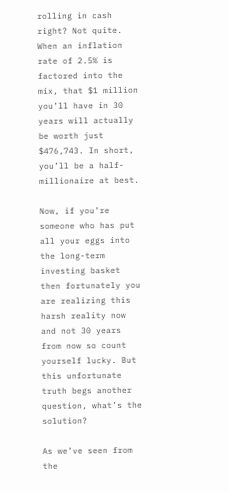rolling in cash right? Not quite. When an inflation rate of 2.5% is factored into the mix, that $1 million you’ll have in 30 years will actually be worth just $476,743. In short, you’ll be a half-millionaire at best.

Now, if you’re someone who has put all your eggs into the long-term investing basket then fortunately you are realizing this harsh reality now and not 30 years from now so count yourself lucky. But this unfortunate truth begs another question, what’s the solution?

As we’ve seen from the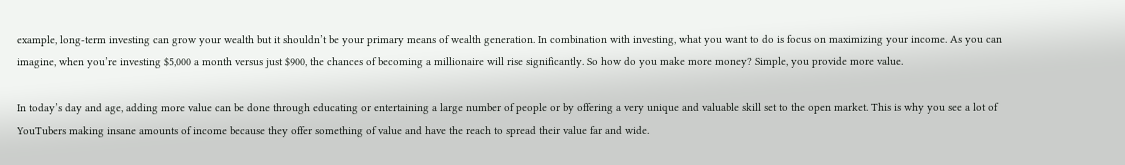example, long-term investing can grow your wealth but it shouldn’t be your primary means of wealth generation. In combination with investing, what you want to do is focus on maximizing your income. As you can imagine, when you’re investing $5,000 a month versus just $900, the chances of becoming a millionaire will rise significantly. So how do you make more money? Simple, you provide more value.

In today’s day and age, adding more value can be done through educating or entertaining a large number of people or by offering a very unique and valuable skill set to the open market. This is why you see a lot of YouTubers making insane amounts of income because they offer something of value and have the reach to spread their value far and wide.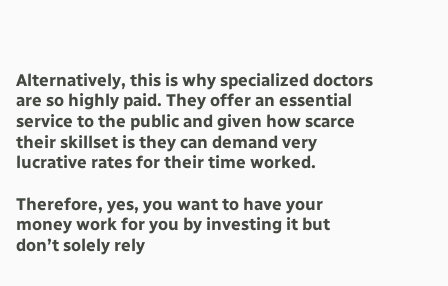Alternatively, this is why specialized doctors are so highly paid. They offer an essential service to the public and given how scarce their skillset is they can demand very lucrative rates for their time worked.

Therefore, yes, you want to have your money work for you by investing it but don’t solely rely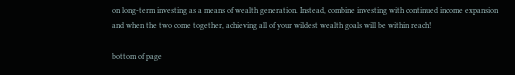on long-term investing as a means of wealth generation. Instead, combine investing with continued income expansion and when the two come together, achieving all of your wildest wealth goals will be within reach!

bottom of page